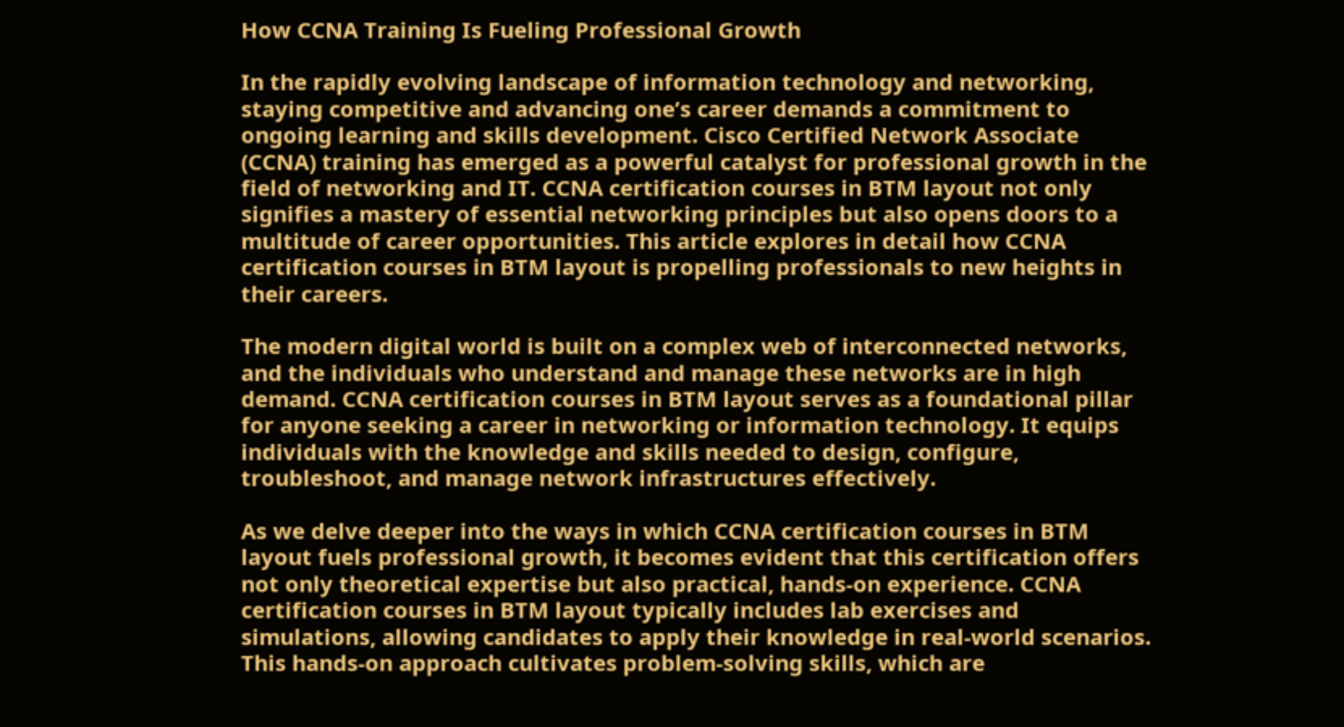How CCNA Training Is Fueling Professional Growth

In the rapidly evolving landscape of information technology and networking, staying competitive and advancing one’s career demands a commitment to ongoing learning and skills development. Cisco Certified Network Associate (CCNA) training has emerged as a powerful catalyst for professional growth in the field of networking and IT. CCNA certification courses in BTM layout not only signifies a mastery of essential networking principles but also opens doors to a multitude of career opportunities. This article explores in detail how CCNA certification courses in BTM layout is propelling professionals to new heights in their careers.

The modern digital world is built on a complex web of interconnected networks, and the individuals who understand and manage these networks are in high demand. CCNA certification courses in BTM layout serves as a foundational pillar for anyone seeking a career in networking or information technology. It equips individuals with the knowledge and skills needed to design, configure, troubleshoot, and manage network infrastructures effectively.

As we delve deeper into the ways in which CCNA certification courses in BTM layout fuels professional growth, it becomes evident that this certification offers not only theoretical expertise but also practical, hands-on experience. CCNA certification courses in BTM layout typically includes lab exercises and simulations, allowing candidates to apply their knowledge in real-world scenarios. This hands-on approach cultivates problem-solving skills, which are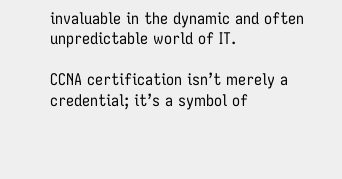invaluable in the dynamic and often unpredictable world of IT.

CCNA certification isn’t merely a credential; it’s a symbol of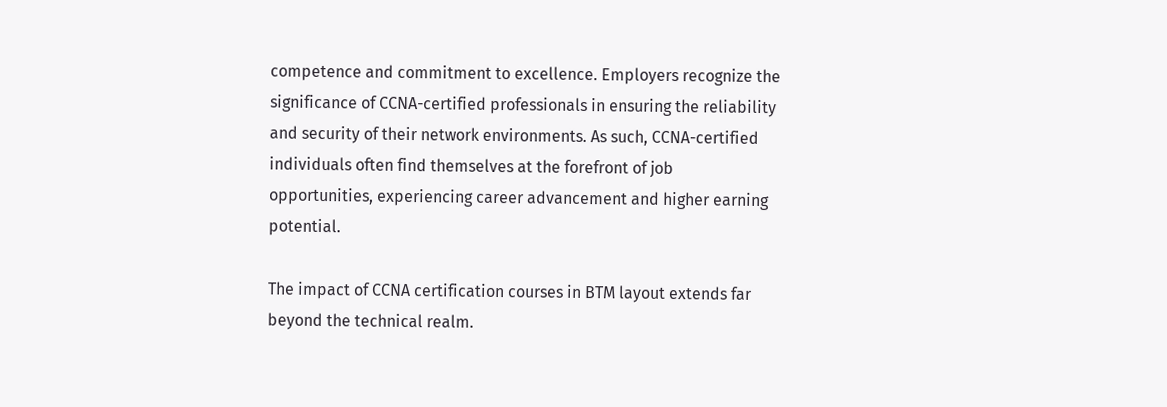competence and commitment to excellence. Employers recognize the significance of CCNA-certified professionals in ensuring the reliability and security of their network environments. As such, CCNA-certified individuals often find themselves at the forefront of job opportunities, experiencing career advancement and higher earning potential.

The impact of CCNA certification courses in BTM layout extends far beyond the technical realm.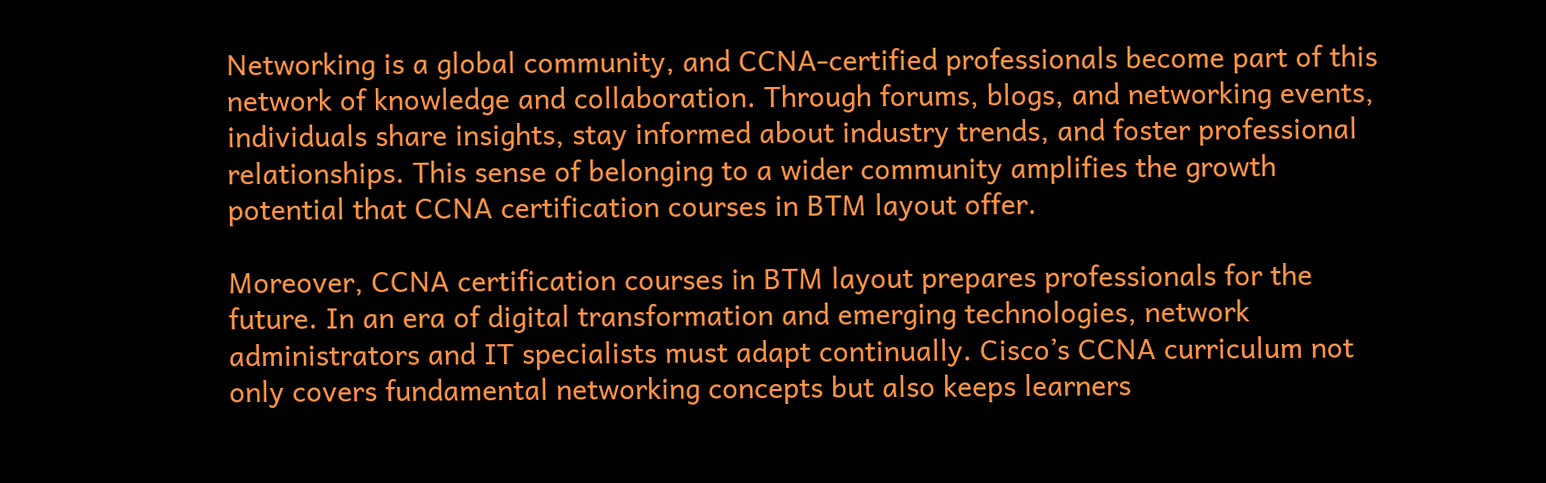Networking is a global community, and CCNA-certified professionals become part of this network of knowledge and collaboration. Through forums, blogs, and networking events, individuals share insights, stay informed about industry trends, and foster professional relationships. This sense of belonging to a wider community amplifies the growth potential that CCNA certification courses in BTM layout offer.

Moreover, CCNA certification courses in BTM layout prepares professionals for the future. In an era of digital transformation and emerging technologies, network administrators and IT specialists must adapt continually. Cisco’s CCNA curriculum not only covers fundamental networking concepts but also keeps learners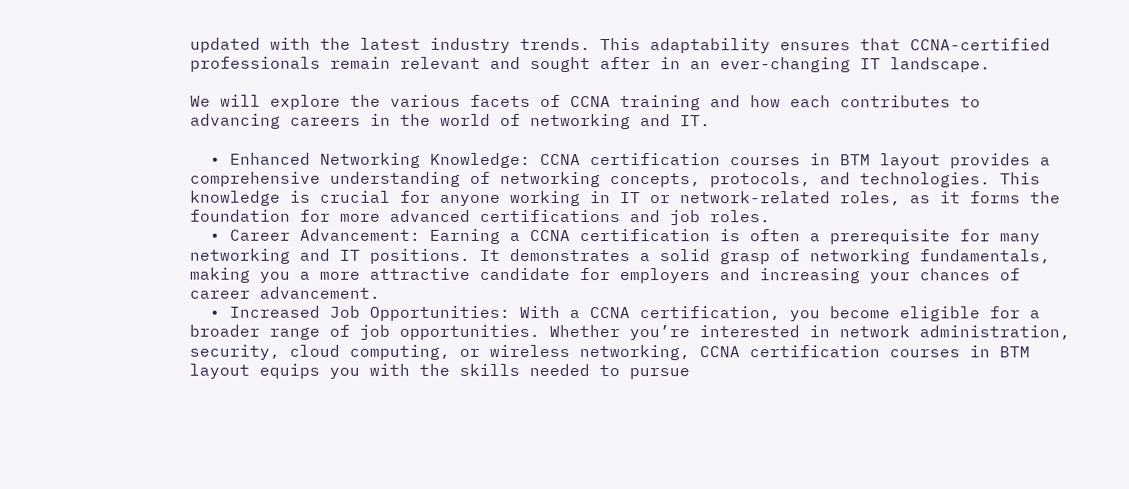updated with the latest industry trends. This adaptability ensures that CCNA-certified professionals remain relevant and sought after in an ever-changing IT landscape.

We will explore the various facets of CCNA training and how each contributes to advancing careers in the world of networking and IT.

  • Enhanced Networking Knowledge: CCNA certification courses in BTM layout provides a comprehensive understanding of networking concepts, protocols, and technologies. This knowledge is crucial for anyone working in IT or network-related roles, as it forms the foundation for more advanced certifications and job roles.
  • Career Advancement: Earning a CCNA certification is often a prerequisite for many networking and IT positions. It demonstrates a solid grasp of networking fundamentals, making you a more attractive candidate for employers and increasing your chances of career advancement.
  • Increased Job Opportunities: With a CCNA certification, you become eligible for a broader range of job opportunities. Whether you’re interested in network administration, security, cloud computing, or wireless networking, CCNA certification courses in BTM layout equips you with the skills needed to pursue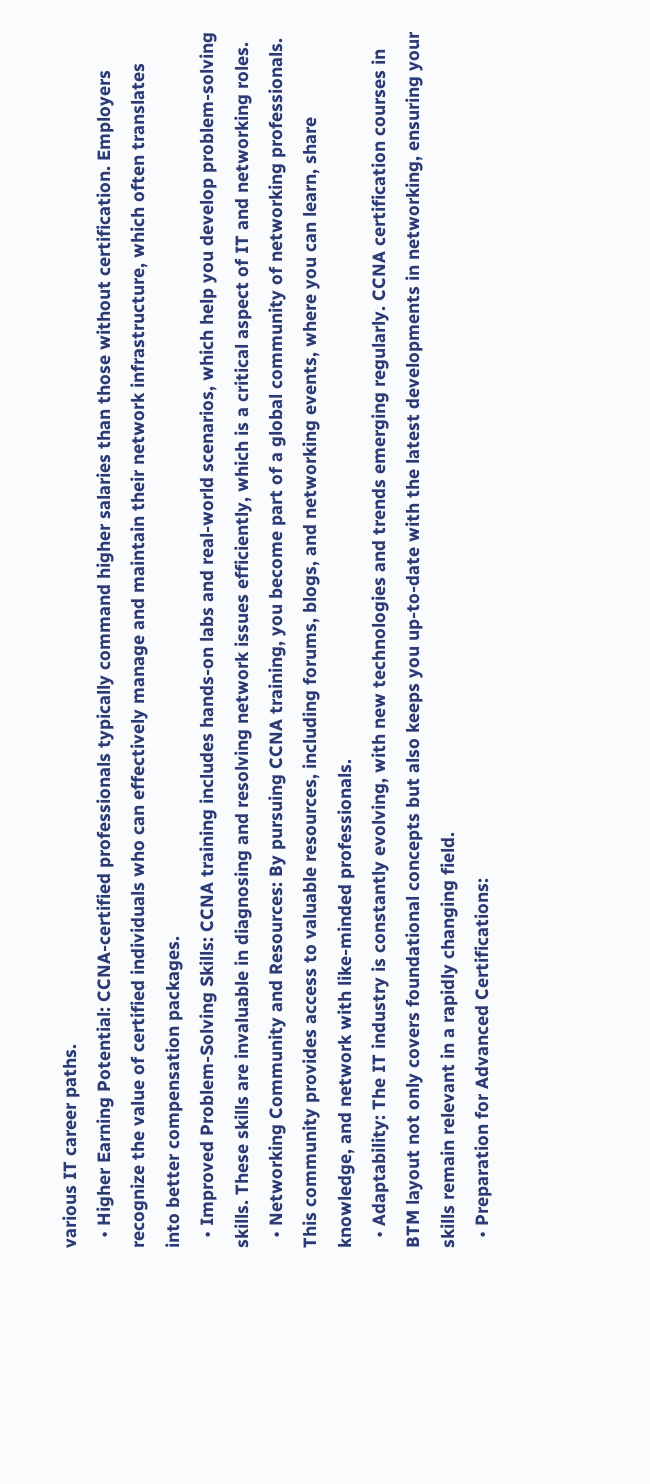various IT career paths.
  • Higher Earning Potential: CCNA-certified professionals typically command higher salaries than those without certification. Employers recognize the value of certified individuals who can effectively manage and maintain their network infrastructure, which often translates into better compensation packages.
  • Improved Problem-Solving Skills: CCNA training includes hands-on labs and real-world scenarios, which help you develop problem-solving skills. These skills are invaluable in diagnosing and resolving network issues efficiently, which is a critical aspect of IT and networking roles.
  • Networking Community and Resources: By pursuing CCNA training, you become part of a global community of networking professionals. This community provides access to valuable resources, including forums, blogs, and networking events, where you can learn, share knowledge, and network with like-minded professionals.
  • Adaptability: The IT industry is constantly evolving, with new technologies and trends emerging regularly. CCNA certification courses in BTM layout not only covers foundational concepts but also keeps you up-to-date with the latest developments in networking, ensuring your skills remain relevant in a rapidly changing field.
  • Preparation for Advanced Certifications: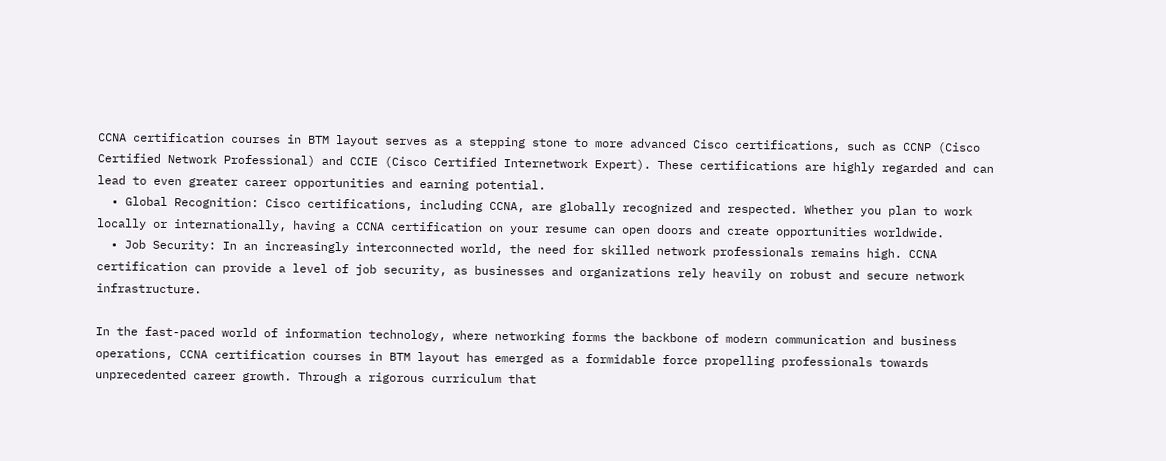CCNA certification courses in BTM layout serves as a stepping stone to more advanced Cisco certifications, such as CCNP (Cisco Certified Network Professional) and CCIE (Cisco Certified Internetwork Expert). These certifications are highly regarded and can lead to even greater career opportunities and earning potential.
  • Global Recognition: Cisco certifications, including CCNA, are globally recognized and respected. Whether you plan to work locally or internationally, having a CCNA certification on your resume can open doors and create opportunities worldwide.
  • Job Security: In an increasingly interconnected world, the need for skilled network professionals remains high. CCNA certification can provide a level of job security, as businesses and organizations rely heavily on robust and secure network infrastructure.

In the fast-paced world of information technology, where networking forms the backbone of modern communication and business operations, CCNA certification courses in BTM layout has emerged as a formidable force propelling professionals towards unprecedented career growth. Through a rigorous curriculum that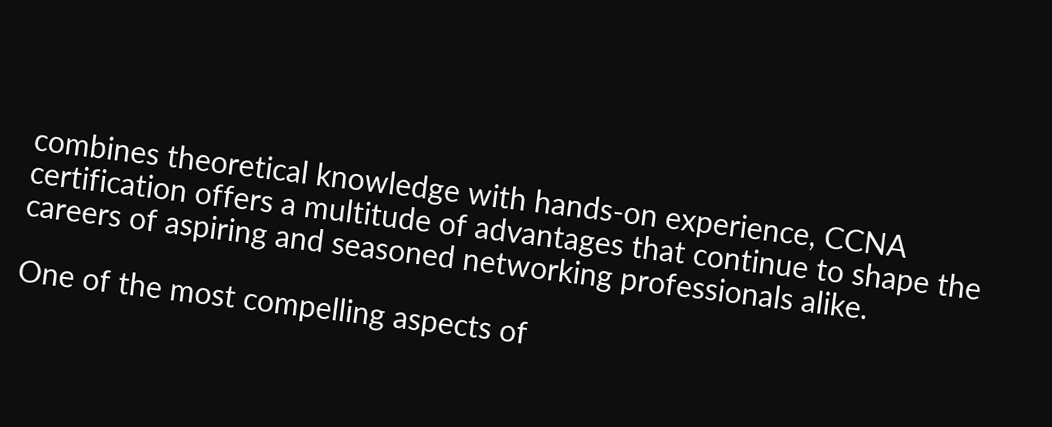combines theoretical knowledge with hands-on experience, CCNA certification offers a multitude of advantages that continue to shape the careers of aspiring and seasoned networking professionals alike.

One of the most compelling aspects of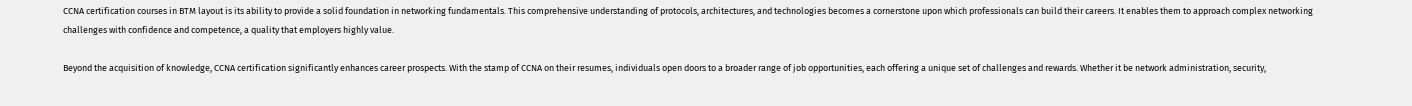CCNA certification courses in BTM layout is its ability to provide a solid foundation in networking fundamentals. This comprehensive understanding of protocols, architectures, and technologies becomes a cornerstone upon which professionals can build their careers. It enables them to approach complex networking challenges with confidence and competence, a quality that employers highly value.

Beyond the acquisition of knowledge, CCNA certification significantly enhances career prospects. With the stamp of CCNA on their resumes, individuals open doors to a broader range of job opportunities, each offering a unique set of challenges and rewards. Whether it be network administration, security,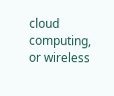cloud computing, or wireless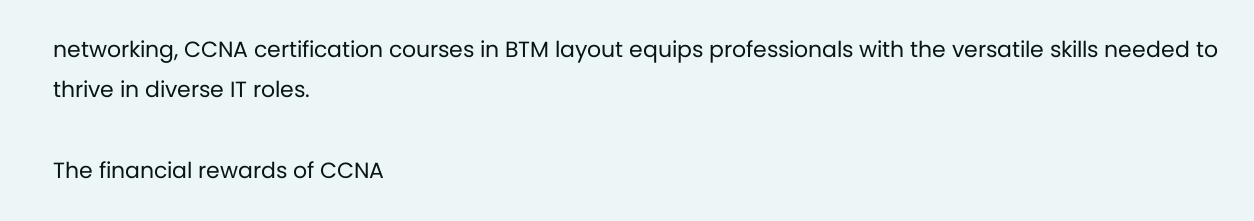networking, CCNA certification courses in BTM layout equips professionals with the versatile skills needed to thrive in diverse IT roles.

The financial rewards of CCNA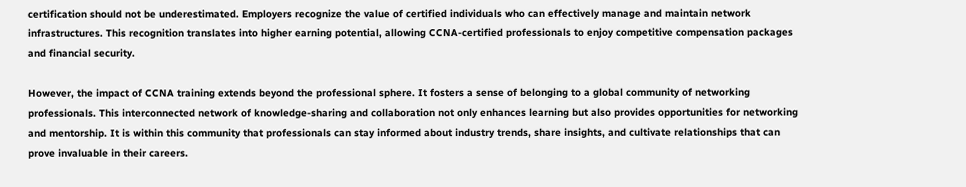certification should not be underestimated. Employers recognize the value of certified individuals who can effectively manage and maintain network infrastructures. This recognition translates into higher earning potential, allowing CCNA-certified professionals to enjoy competitive compensation packages and financial security.

However, the impact of CCNA training extends beyond the professional sphere. It fosters a sense of belonging to a global community of networking professionals. This interconnected network of knowledge-sharing and collaboration not only enhances learning but also provides opportunities for networking and mentorship. It is within this community that professionals can stay informed about industry trends, share insights, and cultivate relationships that can prove invaluable in their careers.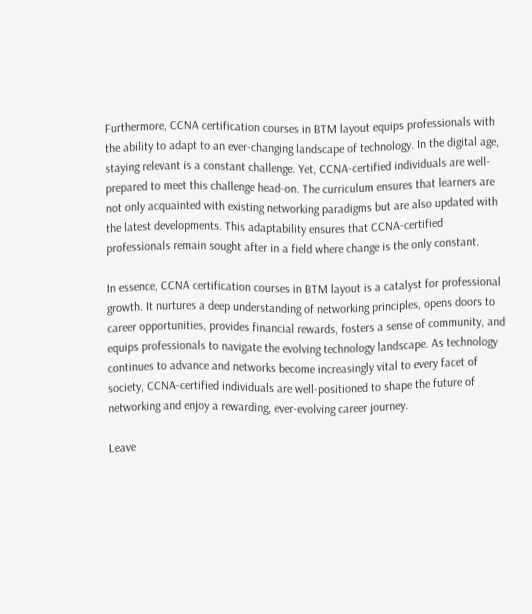Furthermore, CCNA certification courses in BTM layout equips professionals with the ability to adapt to an ever-changing landscape of technology. In the digital age, staying relevant is a constant challenge. Yet, CCNA-certified individuals are well-prepared to meet this challenge head-on. The curriculum ensures that learners are not only acquainted with existing networking paradigms but are also updated with the latest developments. This adaptability ensures that CCNA-certified professionals remain sought after in a field where change is the only constant.

In essence, CCNA certification courses in BTM layout is a catalyst for professional growth. It nurtures a deep understanding of networking principles, opens doors to career opportunities, provides financial rewards, fosters a sense of community, and equips professionals to navigate the evolving technology landscape. As technology continues to advance and networks become increasingly vital to every facet of society, CCNA-certified individuals are well-positioned to shape the future of networking and enjoy a rewarding, ever-evolving career journey.

Leave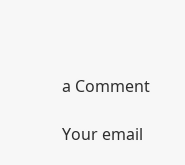a Comment

Your email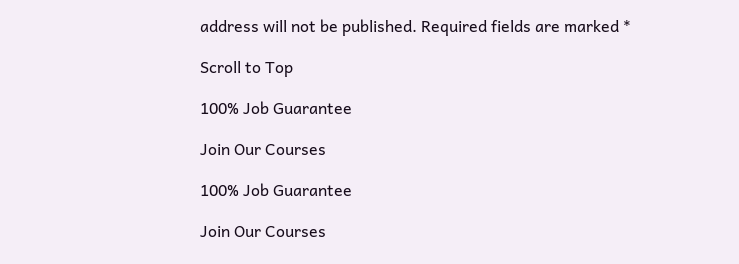address will not be published. Required fields are marked *

Scroll to Top

100% Job Guarantee

Join Our Courses

100% Job Guarantee

Join Our Courses